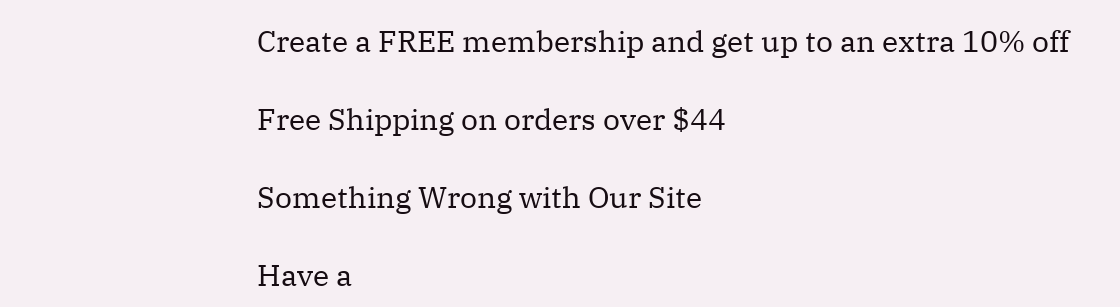Create a FREE membership and get up to an extra 10% off

Free Shipping on orders over $44

Something Wrong with Our Site

Have a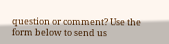question or comment? Use the form below to send us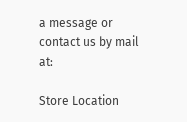a message or contact us by mail at:

Store Location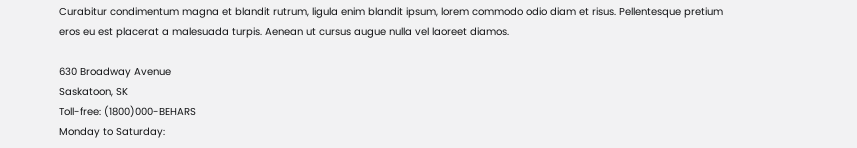Curabitur condimentum magna et blandit rutrum, ligula enim blandit ipsum, lorem commodo odio diam et risus. Pellentesque pretium eros eu est placerat a malesuada turpis. Aenean ut cursus augue nulla vel laoreet diamos.

630 Broadway Avenue
Saskatoon, SK
Toll-free: (1800)000-BEHARS
Monday to Saturday: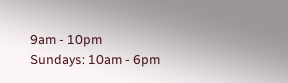9am - 10pm
Sundays: 10am - 6pm